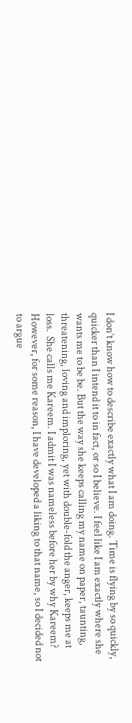I don’t know how to describe exactly what I am doing. Time is flying by so quickly, quicker than I intend it to in fact, or so I believe. I feel like I am exactly where she wants me to be be. But the way she keeps calling my name on paper, taunting, threatening, loving and imploring, yet with double-fold the anger, keeps me at loss.  She calls me Kareem. I admit I was nameless before her by why Kareem? However, for some reason, I have developed a liking to that name, so I decided not to argue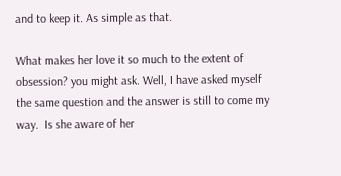and to keep it. As simple as that.

What makes her love it so much to the extent of obsession? you might ask. Well, I have asked myself the same question and the answer is still to come my way.  Is she aware of her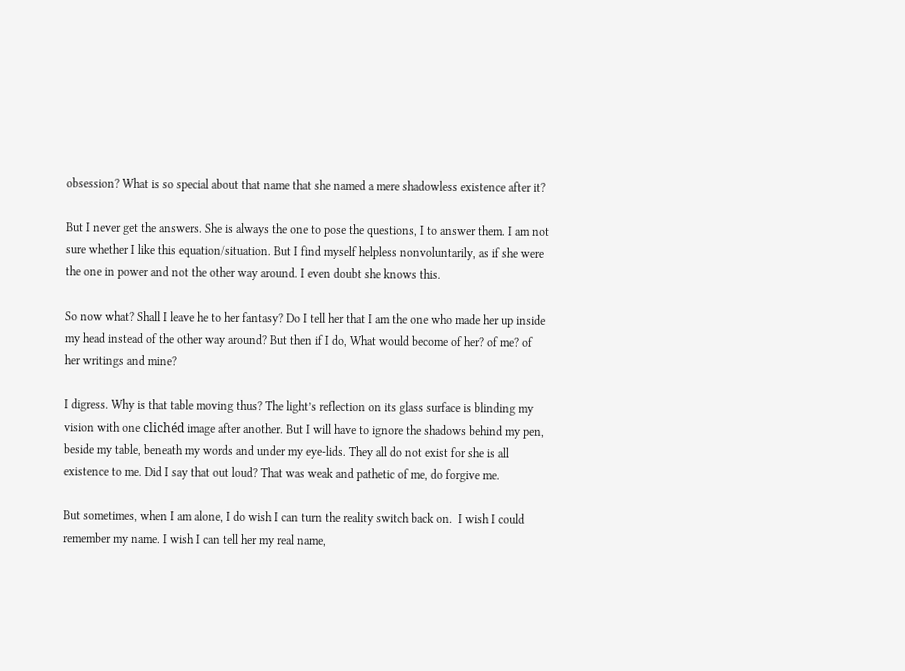obsession? What is so special about that name that she named a mere shadowless existence after it?

But I never get the answers. She is always the one to pose the questions, I to answer them. I am not sure whether I like this equation/situation. But I find myself helpless nonvoluntarily, as if she were the one in power and not the other way around. I even doubt she knows this.

So now what? Shall I leave he to her fantasy? Do I tell her that I am the one who made her up inside my head instead of the other way around? But then if I do, What would become of her? of me? of her writings and mine?

I digress. Why is that table moving thus? The light’s reflection on its glass surface is blinding my vision with one clichéd image after another. But I will have to ignore the shadows behind my pen, beside my table, beneath my words and under my eye-lids. They all do not exist for she is all existence to me. Did I say that out loud? That was weak and pathetic of me, do forgive me.

But sometimes, when I am alone, I do wish I can turn the reality switch back on.  I wish I could remember my name. I wish I can tell her my real name,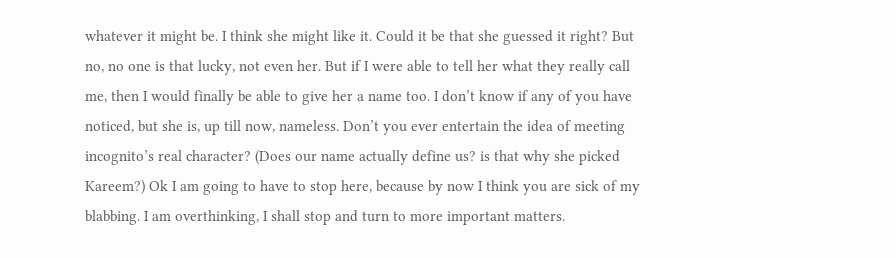whatever it might be. I think she might like it. Could it be that she guessed it right? But no, no one is that lucky, not even her. But if I were able to tell her what they really call me, then I would finally be able to give her a name too. I don’t know if any of you have noticed, but she is, up till now, nameless. Don’t you ever entertain the idea of meeting incognito’s real character? (Does our name actually define us? is that why she picked Kareem?) Ok I am going to have to stop here, because by now I think you are sick of my blabbing. I am overthinking, I shall stop and turn to more important matters.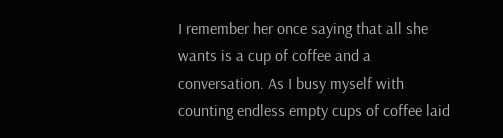I remember her once saying that all she wants is a cup of coffee and a conversation. As I busy myself with counting endless empty cups of coffee laid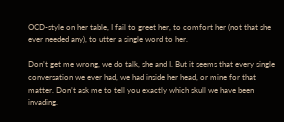OCD-style on her table, I fail to greet her, to comfort her (not that she ever needed any), to utter a single word to her.

Don’t get me wrong, we do talk, she and I. But it seems that every single conversation we ever had, we had inside her head, or mine for that matter. Don’t ask me to tell you exactly which skull we have been invading.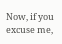Now, if you excuse me,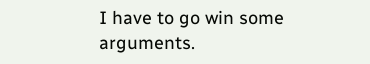I have to go win some arguments.